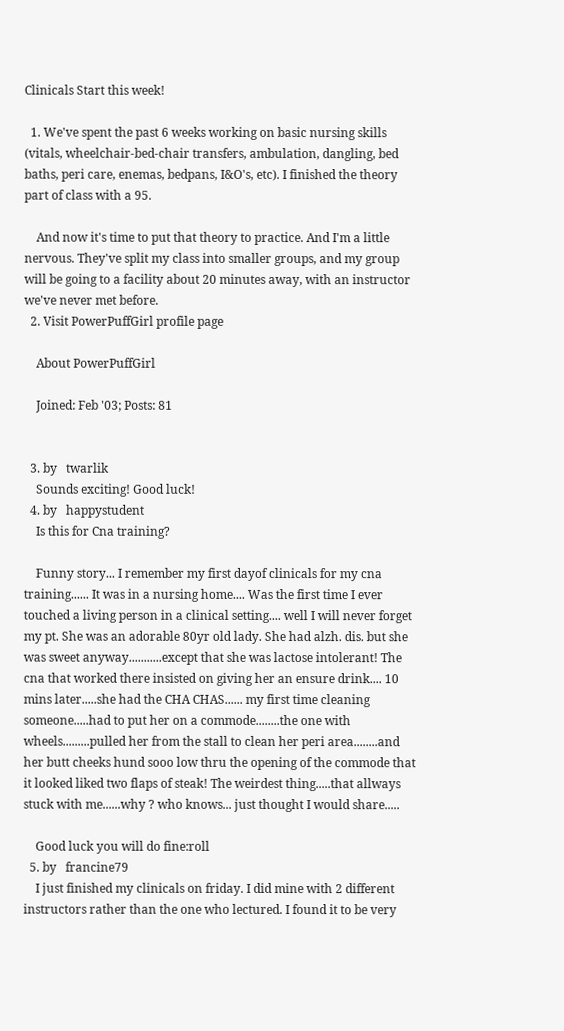Clinicals Start this week!

  1. We've spent the past 6 weeks working on basic nursing skills (vitals, wheelchair-bed-chair transfers, ambulation, dangling, bed baths, peri care, enemas, bedpans, I&O's, etc). I finished the theory part of class with a 95.

    And now it's time to put that theory to practice. And I'm a little nervous. They've split my class into smaller groups, and my group will be going to a facility about 20 minutes away, with an instructor we've never met before.
  2. Visit PowerPuffGirl profile page

    About PowerPuffGirl

    Joined: Feb '03; Posts: 81


  3. by   twarlik
    Sounds exciting! Good luck!
  4. by   happystudent
    Is this for Cna training?

    Funny story... I remember my first dayof clinicals for my cna training...... It was in a nursing home.... Was the first time I ever touched a living person in a clinical setting.... well I will never forget my pt. She was an adorable 80yr old lady. She had alzh. dis. but she was sweet anyway...........except that she was lactose intolerant! The cna that worked there insisted on giving her an ensure drink.... 10 mins later.....she had the CHA CHAS...... my first time cleaning someone.....had to put her on a commode........the one with wheels.........pulled her from the stall to clean her peri area........and her butt cheeks hund sooo low thru the opening of the commode that it looked liked two flaps of steak! The weirdest thing.....that allways stuck with me......why ? who knows... just thought I would share.....

    Good luck you will do fine:roll
  5. by   francine79
    I just finished my clinicals on friday. I did mine with 2 different instructors rather than the one who lectured. I found it to be very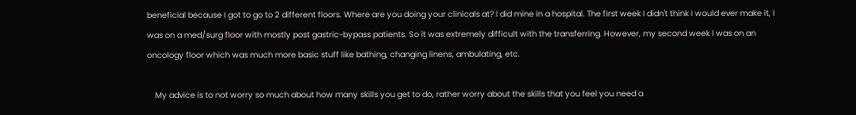beneficial because I got to go to 2 different floors. Where are you doing your clinicals at? I did mine in a hospital. The first week I didn't think I would ever make it, I was on a med/surg floor with mostly post gastric-bypass patients. So it was extremely difficult with the transferring. However, my second week I was on an oncology floor which was much more basic stuff like bathing, changing linens, ambulating, etc.

    My advice is to not worry so much about how many skills you get to do, rather worry about the skills that you feel you need a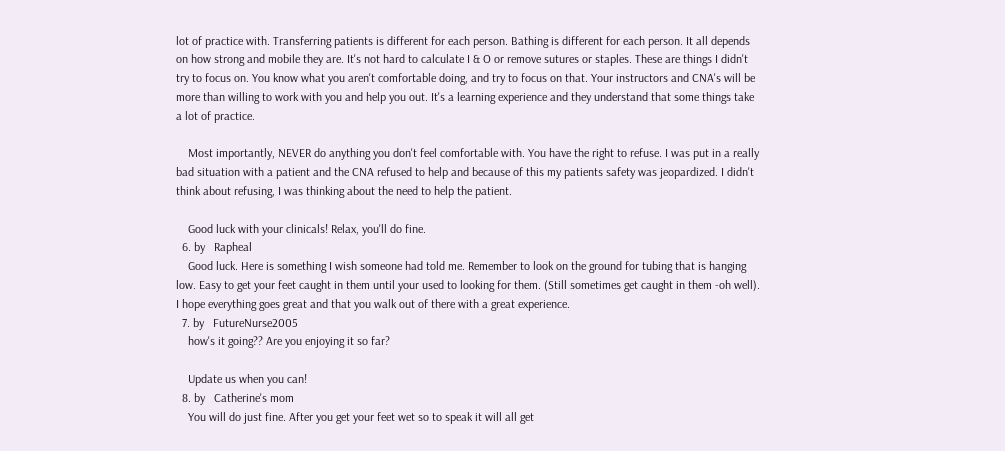lot of practice with. Transferring patients is different for each person. Bathing is different for each person. It all depends on how strong and mobile they are. It's not hard to calculate I & O or remove sutures or staples. These are things I didn't try to focus on. You know what you aren't comfortable doing, and try to focus on that. Your instructors and CNA's will be more than willing to work with you and help you out. It's a learning experience and they understand that some things take a lot of practice.

    Most importantly, NEVER do anything you don't feel comfortable with. You have the right to refuse. I was put in a really bad situation with a patient and the CNA refused to help and because of this my patients safety was jeopardized. I didn't think about refusing, I was thinking about the need to help the patient.

    Good luck with your clinicals! Relax, you'll do fine.
  6. by   Rapheal
    Good luck. Here is something I wish someone had told me. Remember to look on the ground for tubing that is hanging low. Easy to get your feet caught in them until your used to looking for them. (Still sometimes get caught in them -oh well). I hope everything goes great and that you walk out of there with a great experience.
  7. by   FutureNurse2005
    how's it going?? Are you enjoying it so far?

    Update us when you can!
  8. by   Catherine's mom
    You will do just fine. After you get your feet wet so to speak it will all get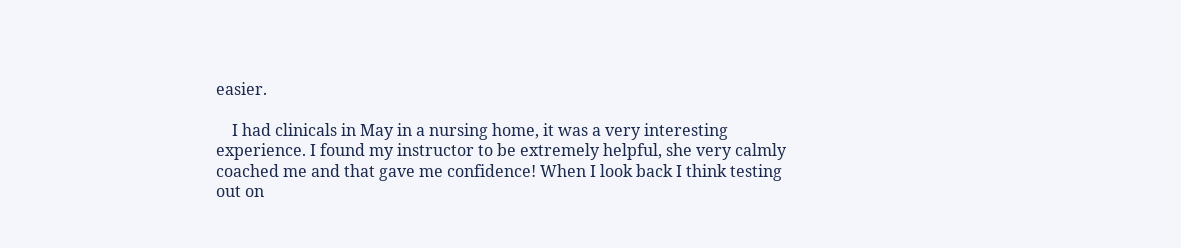easier.

    I had clinicals in May in a nursing home, it was a very interesting experience. I found my instructor to be extremely helpful, she very calmly coached me and that gave me confidence! When I look back I think testing out on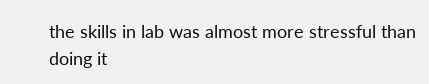the skills in lab was almost more stressful than doing it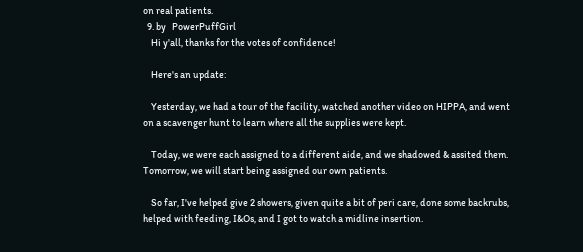on real patients.
  9. by   PowerPuffGirl
    Hi y'all, thanks for the votes of confidence!

    Here's an update:

    Yesterday, we had a tour of the facility, watched another video on HIPPA, and went on a scavenger hunt to learn where all the supplies were kept.

    Today, we were each assigned to a different aide, and we shadowed & assited them. Tomorrow, we will start being assigned our own patients.

    So far, I've helped give 2 showers, given quite a bit of peri care, done some backrubs, helped with feeding, I&Os, and I got to watch a midline insertion.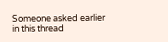Someone asked earlier in this thread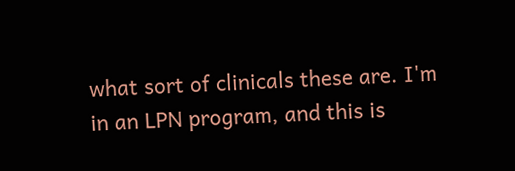what sort of clinicals these are. I'm in an LPN program, and this is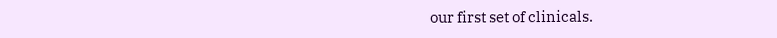our first set of clinicals.